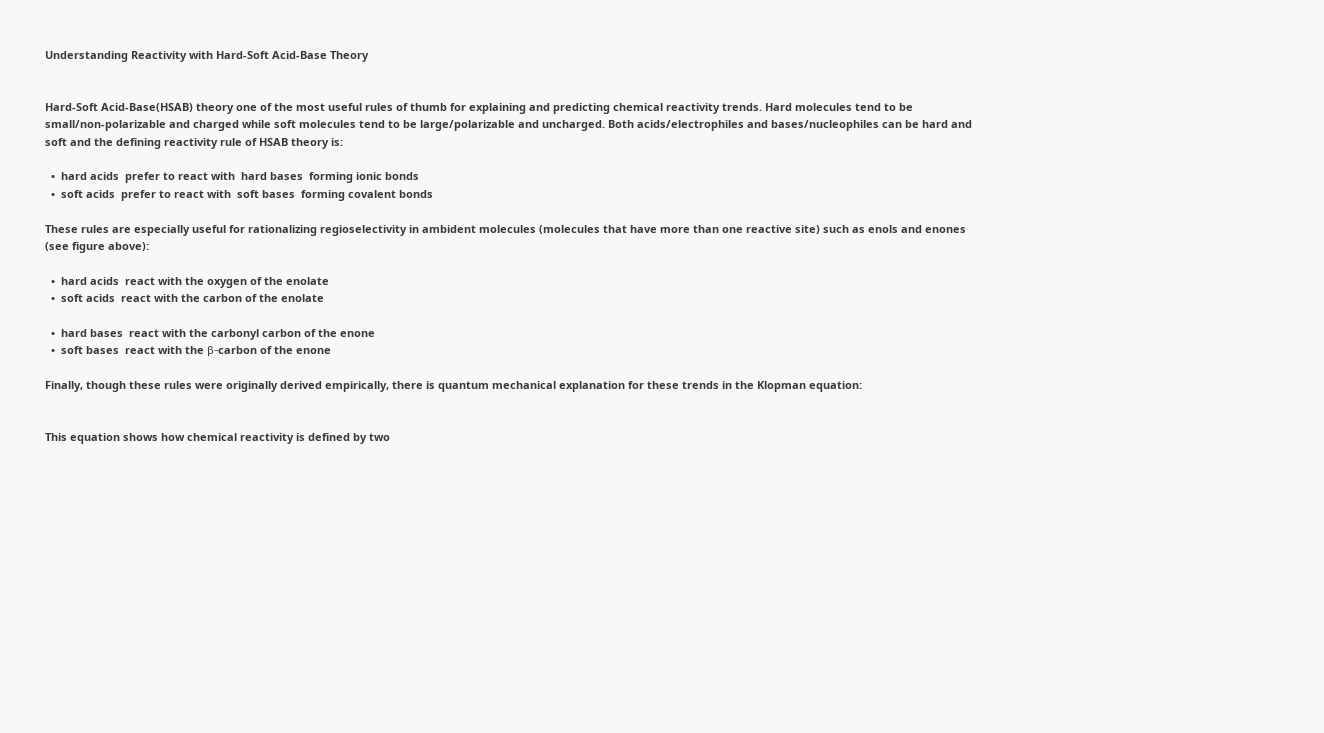Understanding Reactivity with Hard-Soft Acid-Base Theory


Hard-Soft Acid-Base(HSAB) theory one of the most useful rules of thumb for explaining and predicting chemical reactivity trends. Hard molecules tend to be small/non-polarizable and charged while soft molecules tend to be large/polarizable and uncharged. Both acids/electrophiles and bases/nucleophiles can be hard and soft and the defining reactivity rule of HSAB theory is:

  •  hard acids  prefer to react with  hard bases  forming ionic bonds
  •  soft acids  prefer to react with  soft bases  forming covalent bonds

These rules are especially useful for rationalizing regioselectivity in ambident molecules (molecules that have more than one reactive site) such as enols and enones (see figure above):

  •  hard acids  react with the oxygen of the enolate
  •  soft acids  react with the carbon of the enolate

  •  hard bases  react with the carbonyl carbon of the enone
  •  soft bases  react with the β-carbon of the enone

Finally, though these rules were originally derived empirically, there is quantum mechanical explanation for these trends in the Klopman equation:


This equation shows how chemical reactivity is defined by two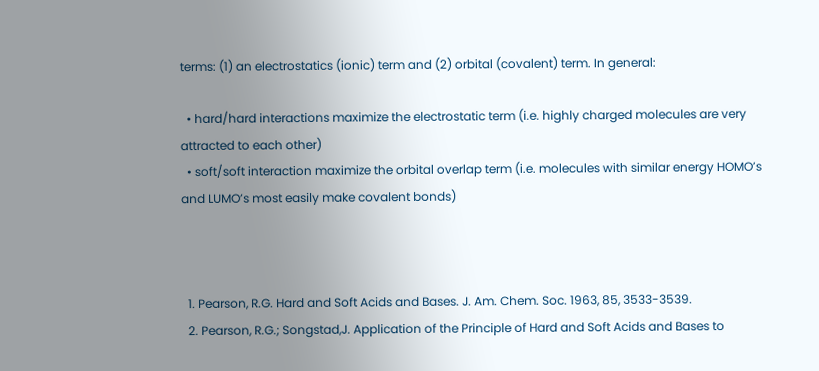terms: (1) an electrostatics (ionic) term and (2) orbital (covalent) term. In general:

  • hard/hard interactions maximize the electrostatic term (i.e. highly charged molecules are very attracted to each other)
  • soft/soft interaction maximize the orbital overlap term (i.e. molecules with similar energy HOMO’s and LUMO’s most easily make covalent bonds)



  1. Pearson, R.G. Hard and Soft Acids and Bases. J. Am. Chem. Soc. 1963, 85, 3533-3539.
  2. Pearson, R.G.; Songstad,J. Application of the Principle of Hard and Soft Acids and Bases to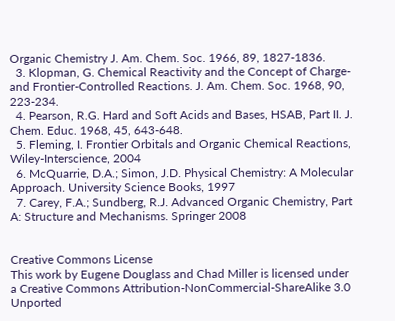Organic Chemistry J. Am. Chem. Soc. 1966, 89, 1827-1836.
  3. Klopman, G. Chemical Reactivity and the Concept of Charge- and Frontier-Controlled Reactions. J. Am. Chem. Soc. 1968, 90, 223-234.
  4. Pearson, R.G. Hard and Soft Acids and Bases, HSAB, Part II. J. Chem. Educ. 1968, 45, 643-648.
  5. Fleming, I. Frontier Orbitals and Organic Chemical Reactions, Wiley-Interscience, 2004
  6. McQuarrie, D.A.; Simon, J.D. Physical Chemistry: A Molecular Approach. University Science Books, 1997
  7. Carey, F.A.; Sundberg, R.J. Advanced Organic Chemistry, Part A: Structure and Mechanisms. Springer 2008


Creative Commons License
This work by Eugene Douglass and Chad Miller is licensed under a Creative Commons Attribution-NonCommercial-ShareAlike 3.0 Unported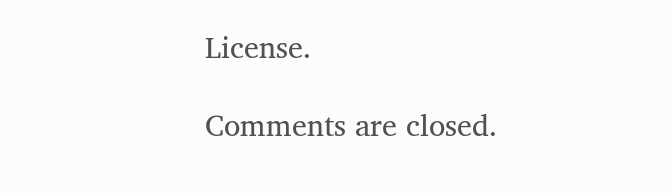License.

Comments are closed.